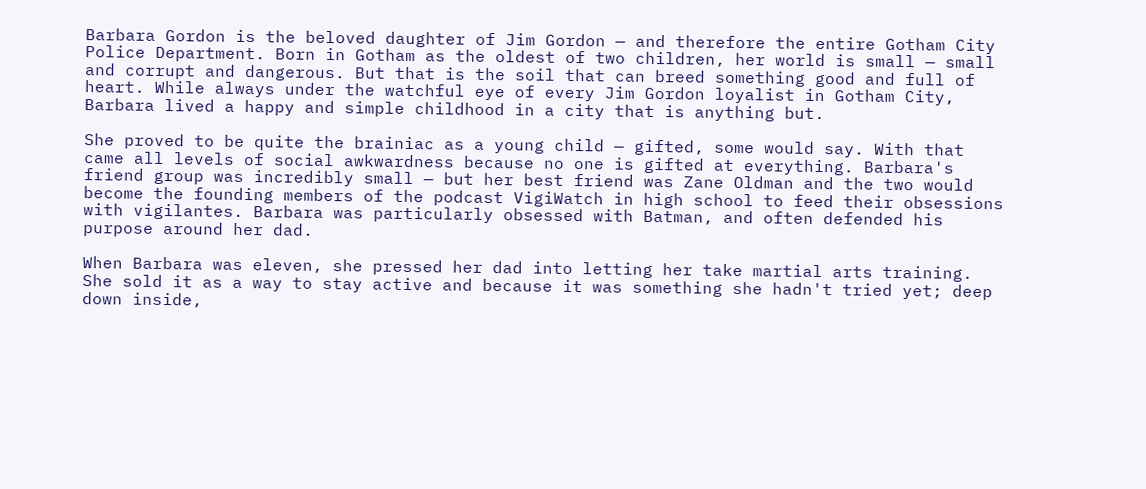Barbara Gordon is the beloved daughter of Jim Gordon — and therefore the entire Gotham City Police Department. Born in Gotham as the oldest of two children, her world is small — small and corrupt and dangerous. But that is the soil that can breed something good and full of heart. While always under the watchful eye of every Jim Gordon loyalist in Gotham City, Barbara lived a happy and simple childhood in a city that is anything but.

She proved to be quite the brainiac as a young child — gifted, some would say. With that came all levels of social awkwardness because no one is gifted at everything. Barbara's friend group was incredibly small — but her best friend was Zane Oldman and the two would become the founding members of the podcast VigiWatch in high school to feed their obsessions with vigilantes. Barbara was particularly obsessed with Batman, and often defended his purpose around her dad.

When Barbara was eleven, she pressed her dad into letting her take martial arts training. She sold it as a way to stay active and because it was something she hadn't tried yet; deep down inside,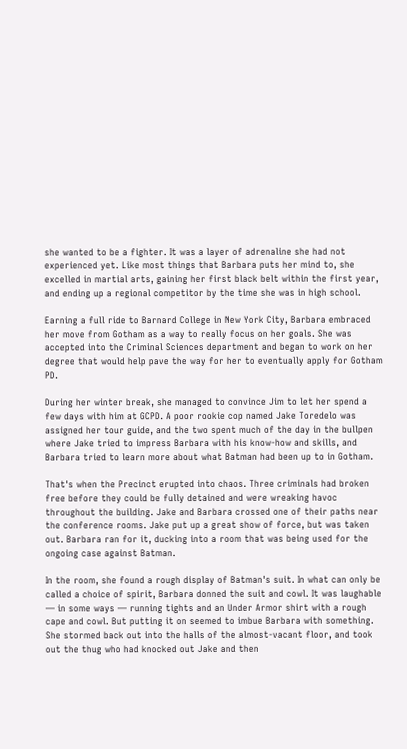she wanted to be a fighter. It was a layer of adrenaline she had not experienced yet. Like most things that Barbara puts her mind to, she excelled in martial arts, gaining her first black belt within the first year, and ending up a regional competitor by the time she was in high school.

Earning a full ride to Barnard College in New York City, Barbara embraced her move from Gotham as a way to really focus on her goals. She was accepted into the Criminal Sciences department and began to work on her degree that would help pave the way for her to eventually apply for Gotham PD.

During her winter break, she managed to convince Jim to let her spend a few days with him at GCPD. A poor rookie cop named Jake Toredelo was assigned her tour guide, and the two spent much of the day in the bullpen where Jake tried to impress Barbara with his know-how and skills, and Barbara tried to learn more about what Batman had been up to in Gotham.

That's when the Precinct erupted into chaos. Three criminals had broken free before they could be fully detained and were wreaking havoc throughout the building. Jake and Barbara crossed one of their paths near the conference rooms. Jake put up a great show of force, but was taken out. Barbara ran for it, ducking into a room that was being used for the ongoing case against Batman.

In the room, she found a rough display of Batman's suit. In what can only be called a choice of spirit, Barbara donned the suit and cowl. It was laughable — in some ways — running tights and an Under Armor shirt with a rough cape and cowl. But putting it on seemed to imbue Barbara with something. She stormed back out into the halls of the almost-vacant floor, and took out the thug who had knocked out Jake and then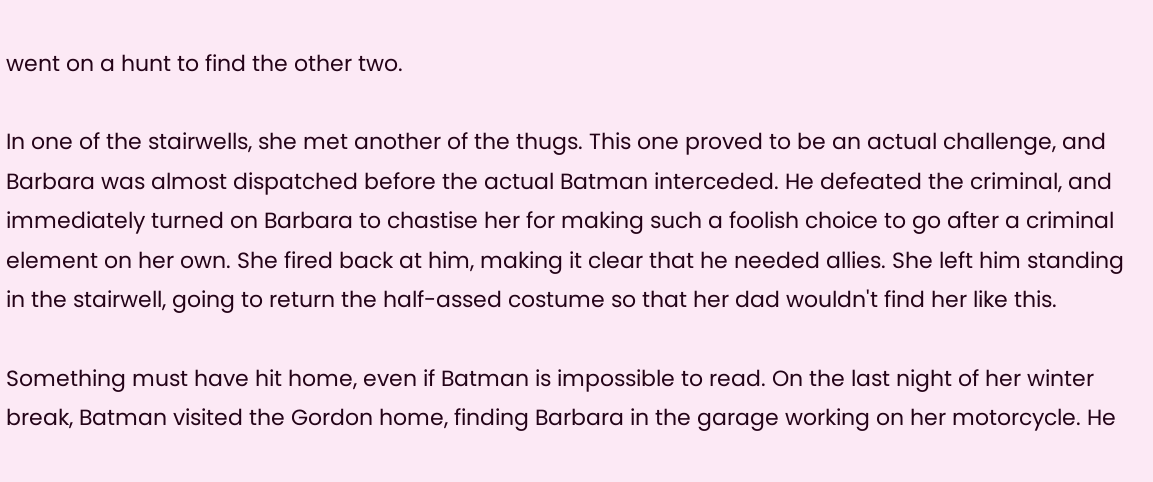went on a hunt to find the other two.

In one of the stairwells, she met another of the thugs. This one proved to be an actual challenge, and Barbara was almost dispatched before the actual Batman interceded. He defeated the criminal, and immediately turned on Barbara to chastise her for making such a foolish choice to go after a criminal element on her own. She fired back at him, making it clear that he needed allies. She left him standing in the stairwell, going to return the half-assed costume so that her dad wouldn't find her like this.

Something must have hit home, even if Batman is impossible to read. On the last night of her winter break, Batman visited the Gordon home, finding Barbara in the garage working on her motorcycle. He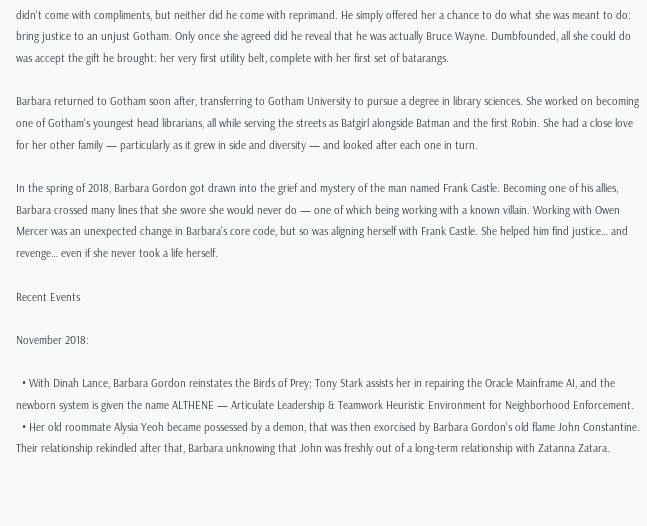didn't come with compliments, but neither did he come with reprimand. He simply offered her a chance to do what she was meant to do: bring justice to an unjust Gotham. Only once she agreed did he reveal that he was actually Bruce Wayne. Dumbfounded, all she could do was accept the gift he brought: her very first utility belt, complete with her first set of batarangs.

Barbara returned to Gotham soon after, transferring to Gotham University to pursue a degree in library sciences. She worked on becoming one of Gotham's youngest head librarians, all while serving the streets as Batgirl alongside Batman and the first Robin. She had a close love for her other family — particularly as it grew in side and diversity — and looked after each one in turn.

In the spring of 2018, Barbara Gordon got drawn into the grief and mystery of the man named Frank Castle. Becoming one of his allies, Barbara crossed many lines that she swore she would never do — one of which being working with a known villain. Working with Owen Mercer was an unexpected change in Barbara's core code, but so was aligning herself with Frank Castle. She helped him find justice… and revenge… even if she never took a life herself.

Recent Events

November 2018:

  • With Dinah Lance, Barbara Gordon reinstates the Birds of Prey; Tony Stark assists her in repairing the Oracle Mainframe AI, and the newborn system is given the name ALTHENE — Articulate Leadership & Teamwork Heuristic Environment for Neighborhood Enforcement.
  • Her old roommate Alysia Yeoh became possessed by a demon, that was then exorcised by Barbara Gordon's old flame John Constantine. Their relationship rekindled after that, Barbara unknowing that John was freshly out of a long-term relationship with Zatanna Zatara.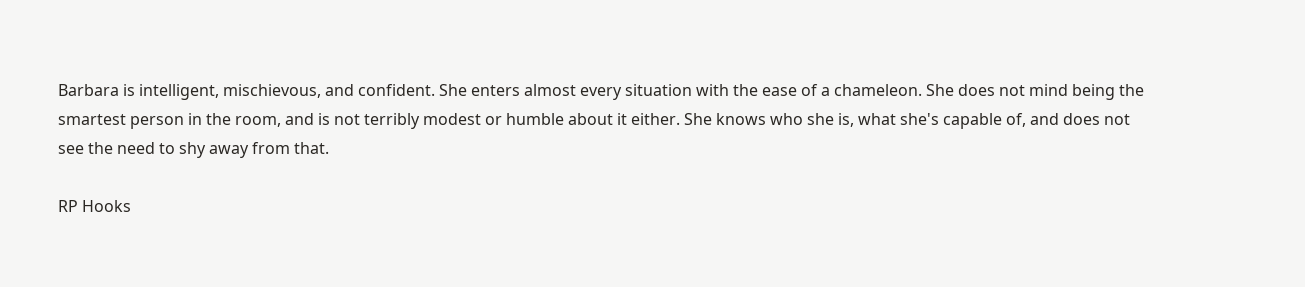Barbara is intelligent, mischievous, and confident. She enters almost every situation with the ease of a chameleon. She does not mind being the smartest person in the room, and is not terribly modest or humble about it either. She knows who she is, what she's capable of, and does not see the need to shy away from that.

RP Hooks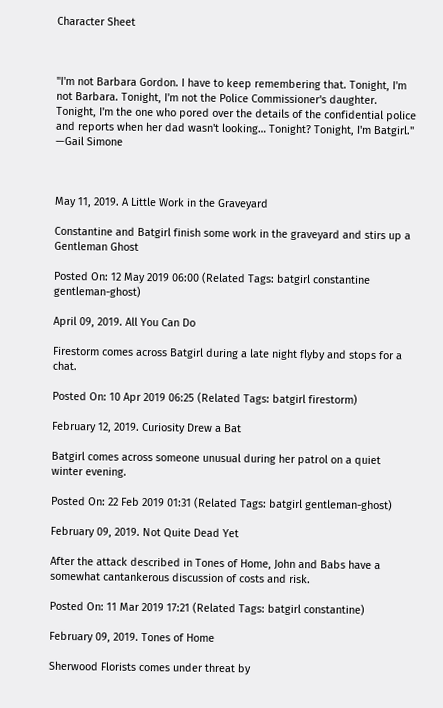Character Sheet



"I'm not Barbara Gordon. I have to keep remembering that. Tonight, I'm not Barbara. Tonight, I'm not the Police Commissioner's daughter. Tonight, I'm the one who pored over the details of the confidential police and reports when her dad wasn't looking… Tonight? Tonight, I'm Batgirl."
—Gail Simone



May 11, 2019. A Little Work in the Graveyard

Constantine and Batgirl finish some work in the graveyard and stirs up a Gentleman Ghost

Posted On: 12 May 2019 06:00 (Related Tags: batgirl constantine gentleman-ghost)

April 09, 2019. All You Can Do

Firestorm comes across Batgirl during a late night flyby and stops for a chat.

Posted On: 10 Apr 2019 06:25 (Related Tags: batgirl firestorm)

February 12, 2019. Curiosity Drew a Bat

Batgirl comes across someone unusual during her patrol on a quiet winter evening.

Posted On: 22 Feb 2019 01:31 (Related Tags: batgirl gentleman-ghost)

February 09, 2019. Not Quite Dead Yet

After the attack described in Tones of Home, John and Babs have a somewhat cantankerous discussion of costs and risk.

Posted On: 11 Mar 2019 17:21 (Related Tags: batgirl constantine)

February 09, 2019. Tones of Home

Sherwood Florists comes under threat by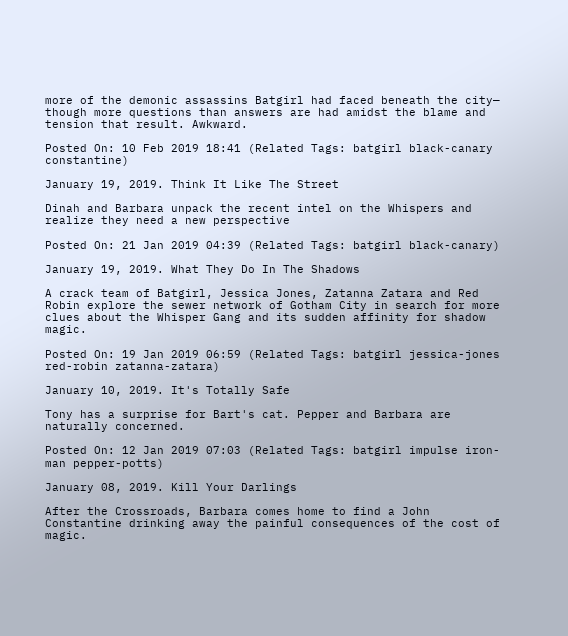more of the demonic assassins Batgirl had faced beneath the city— though more questions than answers are had amidst the blame and tension that result. Awkward.

Posted On: 10 Feb 2019 18:41 (Related Tags: batgirl black-canary constantine)

January 19, 2019. Think It Like The Street

Dinah and Barbara unpack the recent intel on the Whispers and realize they need a new perspective

Posted On: 21 Jan 2019 04:39 (Related Tags: batgirl black-canary)

January 19, 2019. What They Do In The Shadows

A crack team of Batgirl, Jessica Jones, Zatanna Zatara and Red Robin explore the sewer network of Gotham City in search for more clues about the Whisper Gang and its sudden affinity for shadow magic.

Posted On: 19 Jan 2019 06:59 (Related Tags: batgirl jessica-jones red-robin zatanna-zatara)

January 10, 2019. It's Totally Safe

Tony has a surprise for Bart's cat. Pepper and Barbara are naturally concerned.

Posted On: 12 Jan 2019 07:03 (Related Tags: batgirl impulse iron-man pepper-potts)

January 08, 2019. Kill Your Darlings

After the Crossroads, Barbara comes home to find a John Constantine drinking away the painful consequences of the cost of magic.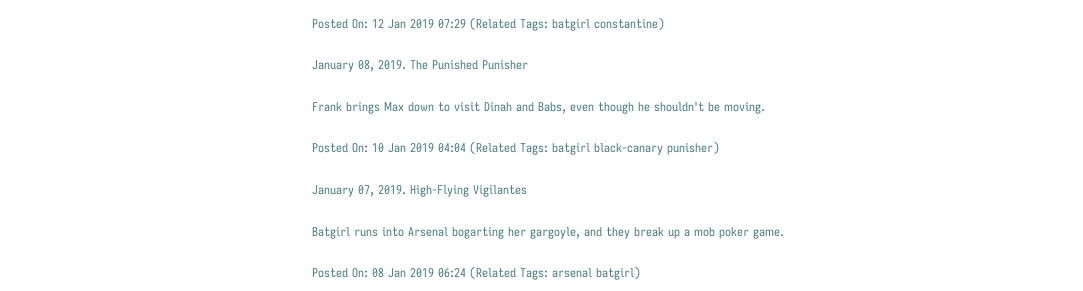Posted On: 12 Jan 2019 07:29 (Related Tags: batgirl constantine)

January 08, 2019. The Punished Punisher

Frank brings Max down to visit Dinah and Babs, even though he shouldn't be moving.

Posted On: 10 Jan 2019 04:04 (Related Tags: batgirl black-canary punisher)

January 07, 2019. High-Flying Vigilantes

Batgirl runs into Arsenal bogarting her gargoyle, and they break up a mob poker game.

Posted On: 08 Jan 2019 06:24 (Related Tags: arsenal batgirl)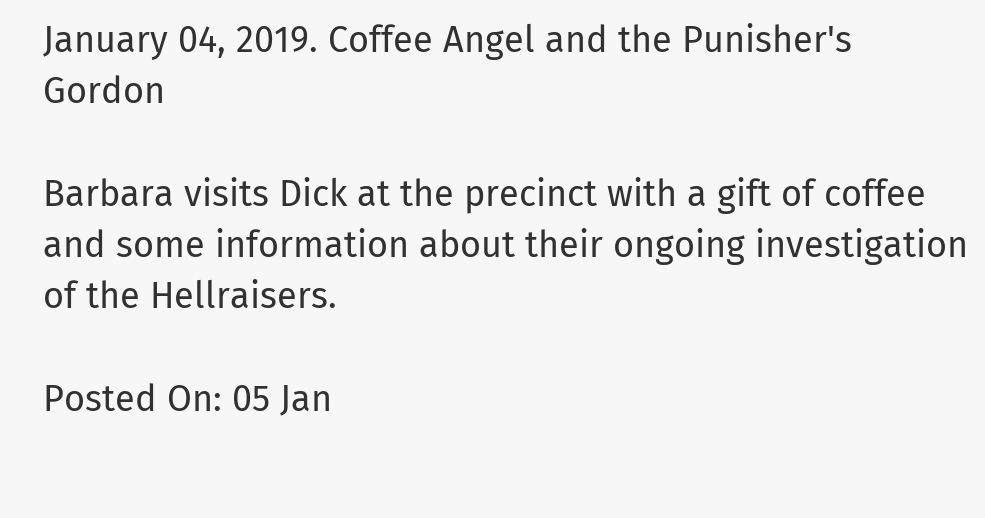January 04, 2019. Coffee Angel and the Punisher's Gordon

Barbara visits Dick at the precinct with a gift of coffee and some information about their ongoing investigation of the Hellraisers.

Posted On: 05 Jan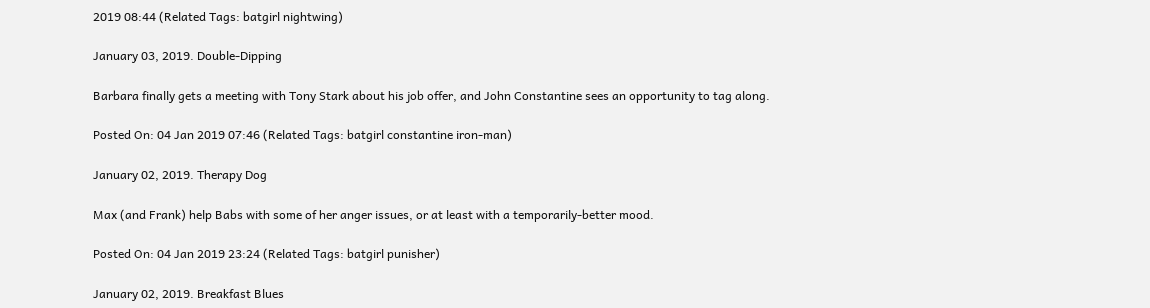2019 08:44 (Related Tags: batgirl nightwing)

January 03, 2019. Double-Dipping

Barbara finally gets a meeting with Tony Stark about his job offer, and John Constantine sees an opportunity to tag along.

Posted On: 04 Jan 2019 07:46 (Related Tags: batgirl constantine iron-man)

January 02, 2019. Therapy Dog

Max (and Frank) help Babs with some of her anger issues, or at least with a temporarily-better mood.

Posted On: 04 Jan 2019 23:24 (Related Tags: batgirl punisher)

January 02, 2019. Breakfast Blues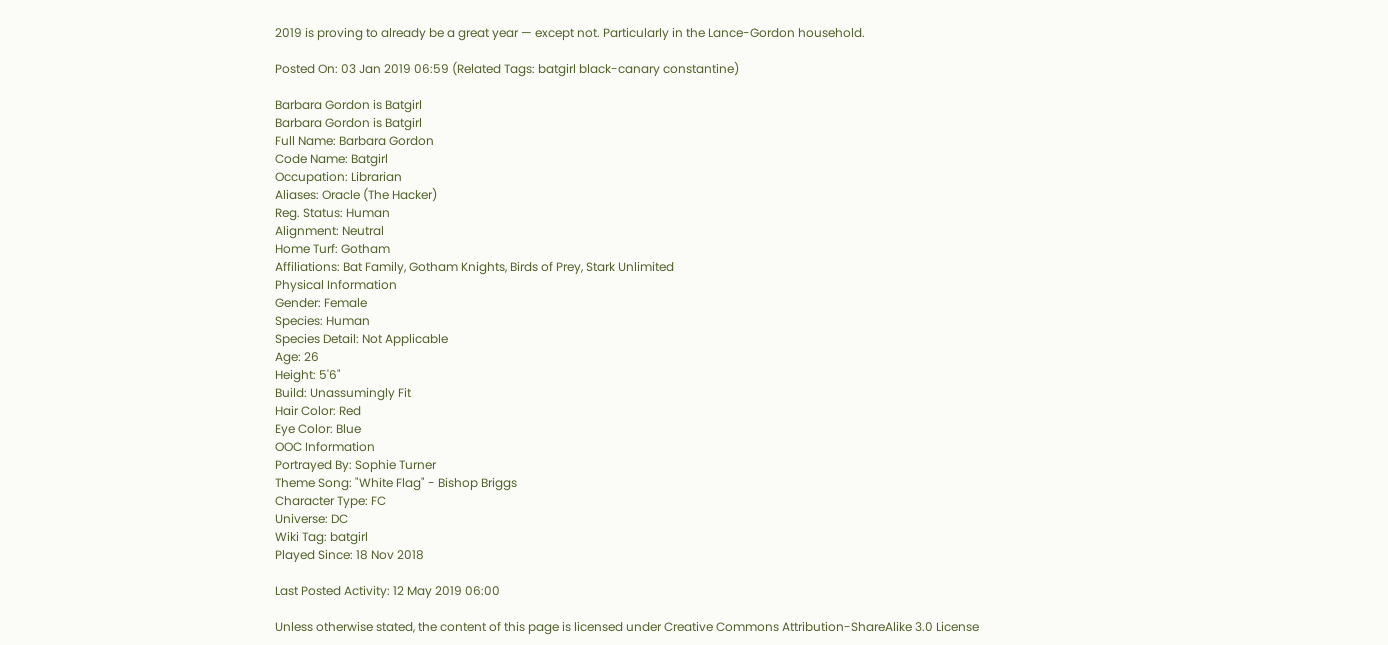2019 is proving to already be a great year — except not. Particularly in the Lance-Gordon household.

Posted On: 03 Jan 2019 06:59 (Related Tags: batgirl black-canary constantine)

Barbara Gordon is Batgirl
Barbara Gordon is Batgirl
Full Name: Barbara Gordon
Code Name: Batgirl
Occupation: Librarian
Aliases: Oracle (The Hacker)
Reg. Status: Human
Alignment: Neutral
Home Turf: Gotham
Affiliations: Bat Family, Gotham Knights, Birds of Prey, Stark Unlimited
Physical Information
Gender: Female
Species: Human
Species Detail: Not Applicable
Age: 26
Height: 5'6"
Build: Unassumingly Fit
Hair Color: Red
Eye Color: Blue
OOC Information
Portrayed By: Sophie Turner
Theme Song: "White Flag" - Bishop Briggs
Character Type: FC
Universe: DC
Wiki Tag: batgirl
Played Since: 18 Nov 2018

Last Posted Activity: 12 May 2019 06:00

Unless otherwise stated, the content of this page is licensed under Creative Commons Attribution-ShareAlike 3.0 License